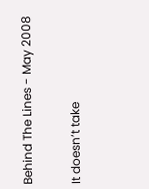Behind The Lines - May 2008

It doesn’t take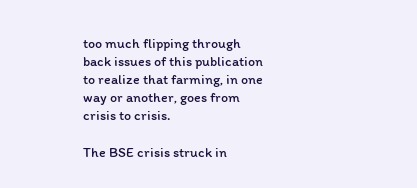too much flipping through back issues of this publication to realize that farming, in one way or another, goes from crisis to crisis.

The BSE crisis struck in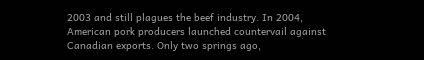2003 and still plagues the beef industry. In 2004, American pork producers launched countervail against Canadian exports. Only two springs ago,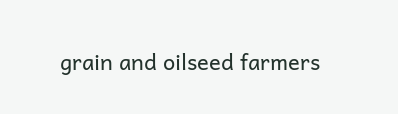grain and oilseed farmers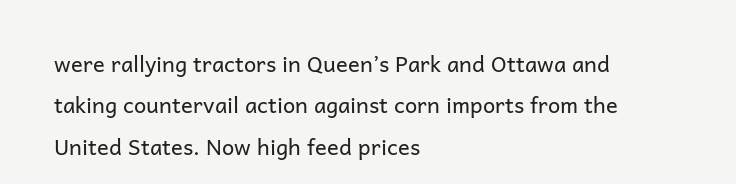were rallying tractors in Queen’s Park and Ottawa and taking countervail action against corn imports from the United States. Now high feed prices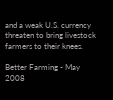and a weak U.S. currency threaten to bring livestock farmers to their knees.

Better Farming - May 2008